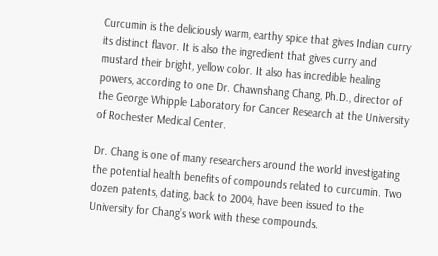Curcumin is the deliciously warm, earthy spice that gives Indian curry its distinct flavor. It is also the ingredient that gives curry and mustard their bright, yellow color. It also has incredible healing powers, according to one Dr. Chawnshang Chang, Ph.D., director of the George Whipple Laboratory for Cancer Research at the University of Rochester Medical Center.

Dr. Chang is one of many researchers around the world investigating the potential health benefits of compounds related to curcumin. Two dozen patents, dating, back to 2004, have been issued to the University for Chang’s work with these compounds.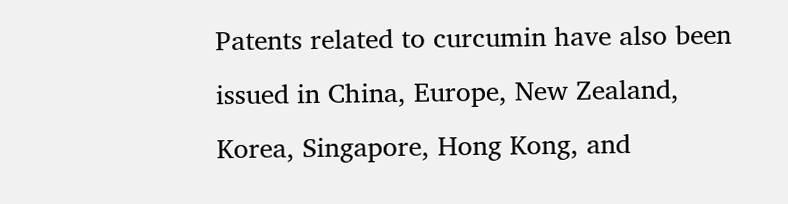Patents related to curcumin have also been issued in China, Europe, New Zealand, Korea, Singapore, Hong Kong, and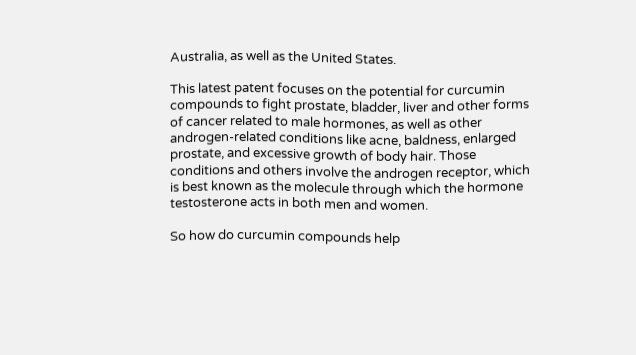Australia, as well as the United States.

This latest patent focuses on the potential for curcumin compounds to fight prostate, bladder, liver and other forms of cancer related to male hormones, as well as other androgen-related conditions like acne, baldness, enlarged prostate, and excessive growth of body hair. Those conditions and others involve the androgen receptor, which is best known as the molecule through which the hormone testosterone acts in both men and women.

So how do curcumin compounds help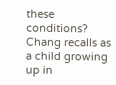these conditions? Chang recalls as a child growing up in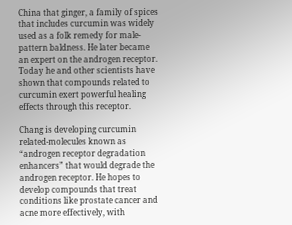China that ginger, a family of spices that includes curcumin was widely used as a folk remedy for male-pattern baldness. He later became an expert on the androgen receptor. Today he and other scientists have shown that compounds related to curcumin exert powerful healing effects through this receptor.

Chang is developing curcumin related-molecules known as “androgen receptor degradation enhancers” that would degrade the androgen receptor. He hopes to develop compounds that treat conditions like prostate cancer and acne more effectively, with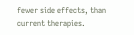fewer side effects, than current therapies.